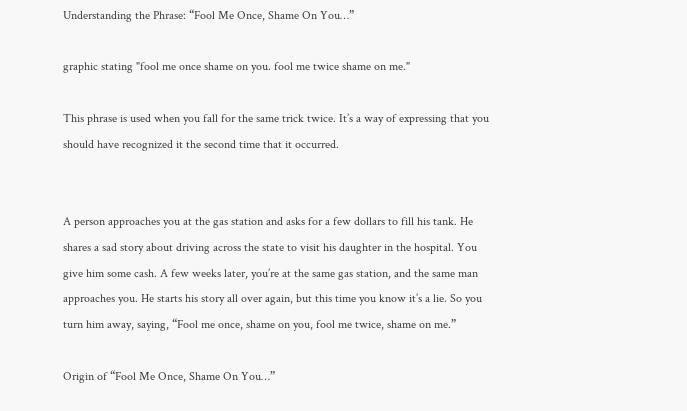Understanding the Phrase: “Fool Me Once, Shame On You…”

graphic stating "fool me once shame on you. fool me twice shame on me."

This phrase is used when you fall for the same trick twice. It’s a way of expressing that you should have recognized it the second time that it occurred.


A person approaches you at the gas station and asks for a few dollars to fill his tank. He shares a sad story about driving across the state to visit his daughter in the hospital. You give him some cash. A few weeks later, you’re at the same gas station, and the same man approaches you. He starts his story all over again, but this time you know it’s a lie. So you turn him away, saying, “Fool me once, shame on you, fool me twice, shame on me.”

Origin of “Fool Me Once, Shame On You…”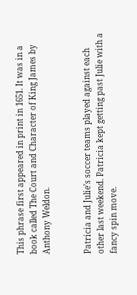This phrase first appeared in print in 1651. It was in a book called The Court and Character of King James by Anthony Weldon.


Patricia and Julie’s soccer teams played against each other last weekend. Patricia kept getting past Julie with a fancy spin move.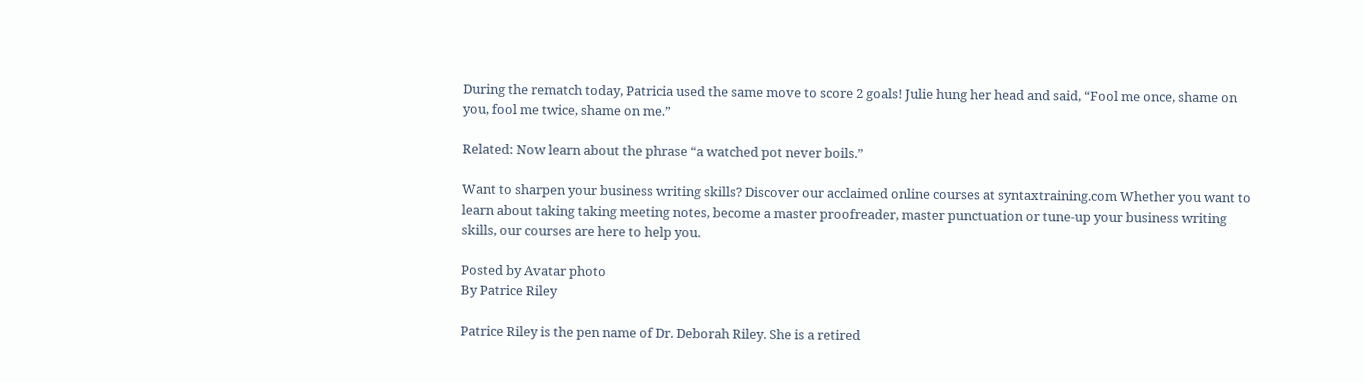During the rematch today, Patricia used the same move to score 2 goals! Julie hung her head and said, “Fool me once, shame on you, fool me twice, shame on me.”

Related: Now learn about the phrase “a watched pot never boils.”

Want to sharpen your business writing skills? Discover our acclaimed online courses at syntaxtraining.com Whether you want to learn about taking taking meeting notes, become a master proofreader, master punctuation or tune-up your business writing skills, our courses are here to help you.

Posted by Avatar photo
By Patrice Riley

Patrice Riley is the pen name of Dr. Deborah Riley. She is a retired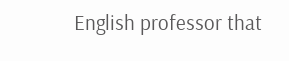English professor that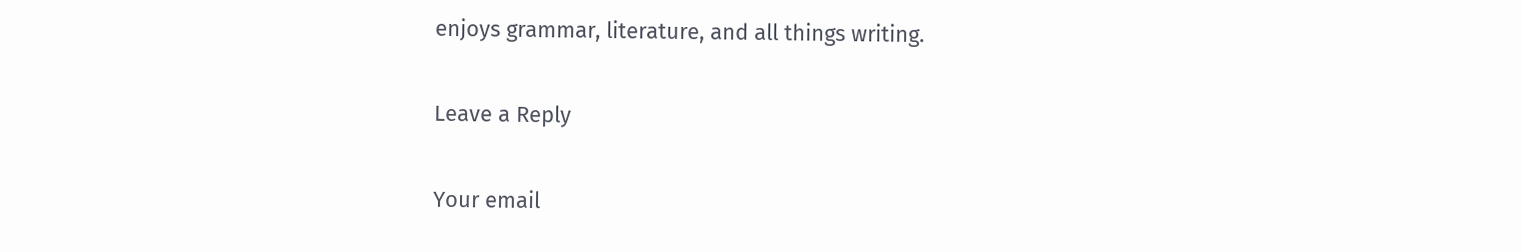enjoys grammar, literature, and all things writing.

Leave a Reply

Your email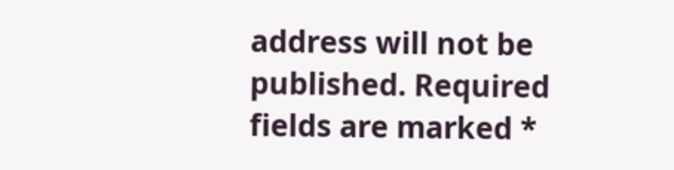address will not be published. Required fields are marked *